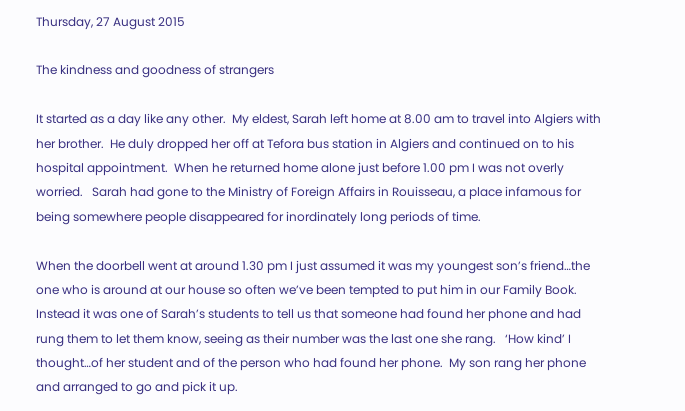Thursday, 27 August 2015

The kindness and goodness of strangers

It started as a day like any other.  My eldest, Sarah left home at 8.00 am to travel into Algiers with her brother.  He duly dropped her off at Tefora bus station in Algiers and continued on to his hospital appointment.  When he returned home alone just before 1.00 pm I was not overly worried.   Sarah had gone to the Ministry of Foreign Affairs in Rouisseau, a place infamous for being somewhere people disappeared for inordinately long periods of time.

When the doorbell went at around 1.30 pm I just assumed it was my youngest son’s friend…the one who is around at our house so often we’ve been tempted to put him in our Family Book. Instead it was one of Sarah’s students to tell us that someone had found her phone and had rung them to let them know, seeing as their number was the last one she rang.   ‘How kind’ I thought…of her student and of the person who had found her phone.  My son rang her phone and arranged to go and pick it up.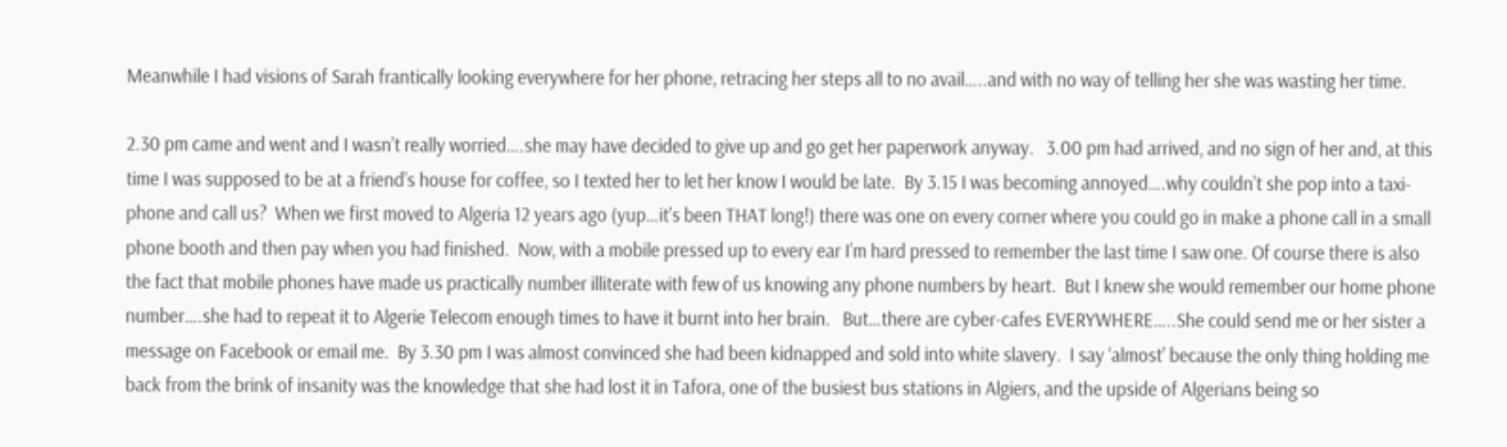Meanwhile I had visions of Sarah frantically looking everywhere for her phone, retracing her steps all to no avail…..and with no way of telling her she was wasting her time.

2.30 pm came and went and I wasn’t really worried….she may have decided to give up and go get her paperwork anyway.   3.00 pm had arrived, and no sign of her and, at this time I was supposed to be at a friend’s house for coffee, so I texted her to let her know I would be late.  By 3.15 I was becoming annoyed….why couldn’t she pop into a taxi-phone and call us?  When we first moved to Algeria 12 years ago (yup…it’s been THAT long!) there was one on every corner where you could go in make a phone call in a small phone booth and then pay when you had finished.  Now, with a mobile pressed up to every ear I’m hard pressed to remember the last time I saw one. Of course there is also the fact that mobile phones have made us practically number illiterate with few of us knowing any phone numbers by heart.  But I knew she would remember our home phone number….she had to repeat it to Algerie Telecom enough times to have it burnt into her brain.   But…there are cyber-cafes EVERYWHERE…..She could send me or her sister a message on Facebook or email me.  By 3.30 pm I was almost convinced she had been kidnapped and sold into white slavery.  I say ‘almost’ because the only thing holding me back from the brink of insanity was the knowledge that she had lost it in Tafora, one of the busiest bus stations in Algiers, and the upside of Algerians being so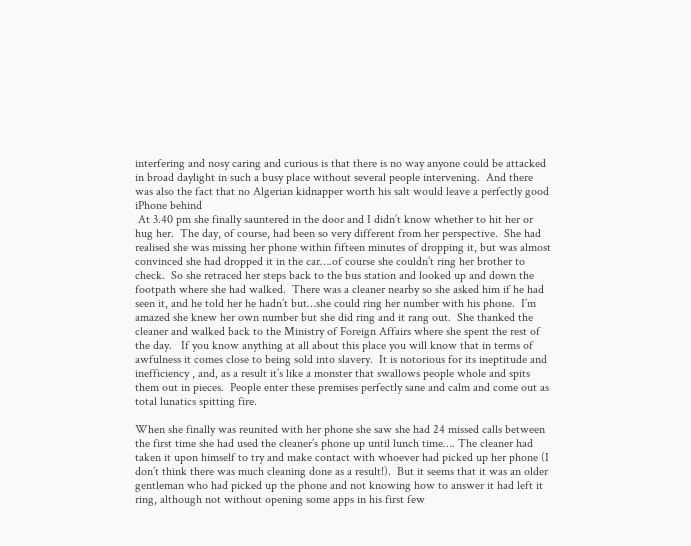interfering and nosy caring and curious is that there is no way anyone could be attacked in broad daylight in such a busy place without several people intervening.  And there was also the fact that no Algerian kidnapper worth his salt would leave a perfectly good iPhone behind
 At 3.40 pm she finally sauntered in the door and I didn’t know whether to hit her or hug her.  The day, of course, had been so very different from her perspective.  She had realised she was missing her phone within fifteen minutes of dropping it, but was almost convinced she had dropped it in the car….of course she couldn’t ring her brother to check.  So she retraced her steps back to the bus station and looked up and down the footpath where she had walked.  There was a cleaner nearby so she asked him if he had seen it, and he told her he hadn’t but…she could ring her number with his phone.  I’m amazed she knew her own number but she did ring and it rang out.  She thanked the cleaner and walked back to the Ministry of Foreign Affairs where she spent the rest of the day.   If you know anything at all about this place you will know that in terms of awfulness it comes close to being sold into slavery.  It is notorious for its ineptitude and inefficiency , and, as a result it’s like a monster that swallows people whole and spits them out in pieces.  People enter these premises perfectly sane and calm and come out as total lunatics spitting fire.

When she finally was reunited with her phone she saw she had 24 missed calls between the first time she had used the cleaner’s phone up until lunch time…. The cleaner had taken it upon himself to try and make contact with whoever had picked up her phone (I don’t think there was much cleaning done as a result!).  But it seems that it was an older gentleman who had picked up the phone and not knowing how to answer it had left it ring, although not without opening some apps in his first few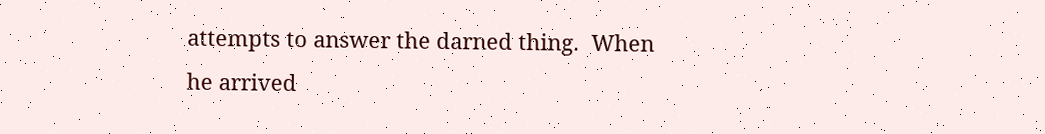attempts to answer the darned thing.  When he arrived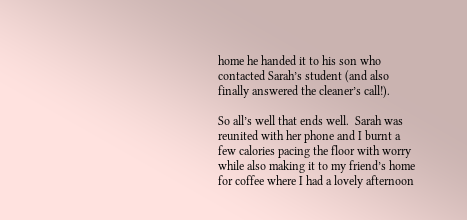home he handed it to his son who contacted Sarah’s student (and also finally answered the cleaner’s call!).

So all’s well that ends well.  Sarah was reunited with her phone and I burnt a few calories pacing the floor with worry while also making it to my friend’s home for coffee where I had a lovely afternoon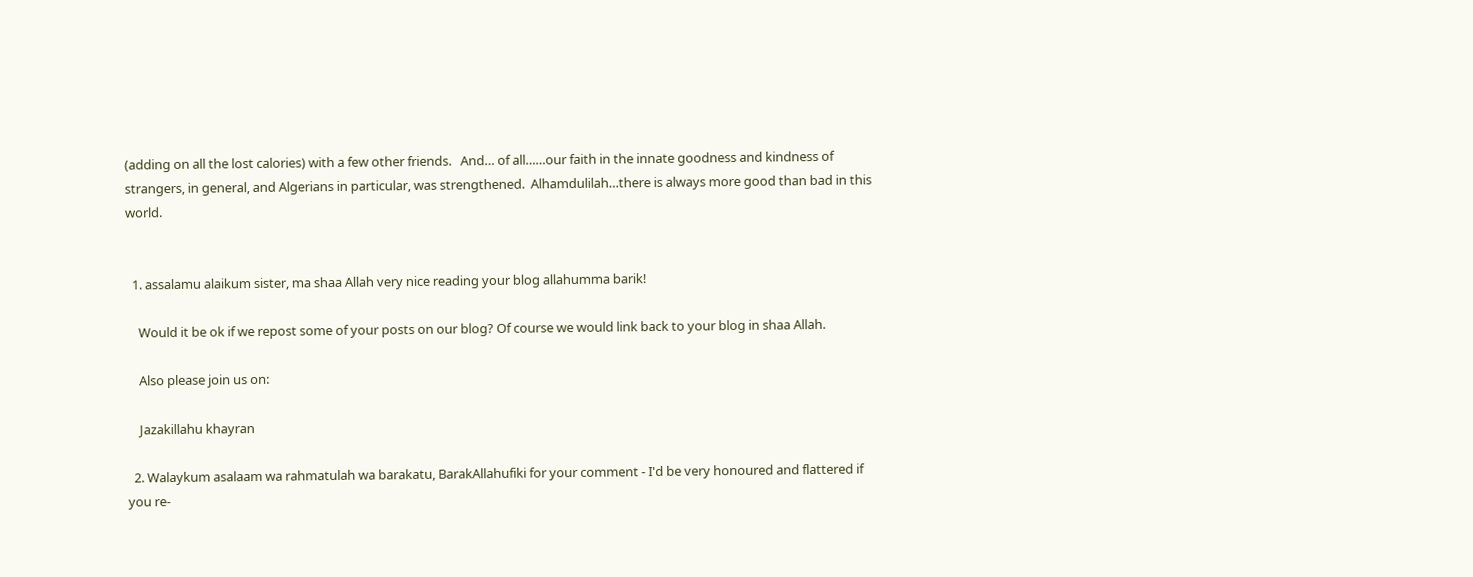(adding on all the lost calories) with a few other friends.   And… of all……our faith in the innate goodness and kindness of strangers, in general, and Algerians in particular, was strengthened.  Alhamdulilah…there is always more good than bad in this world.


  1. assalamu alaikum sister, ma shaa Allah very nice reading your blog allahumma barik!

    Would it be ok if we repost some of your posts on our blog? Of course we would link back to your blog in shaa Allah.

    Also please join us on:

    Jazakillahu khayran

  2. Walaykum asalaam wa rahmatulah wa barakatu, BarakAllahufiki for your comment - I'd be very honoured and flattered if you re-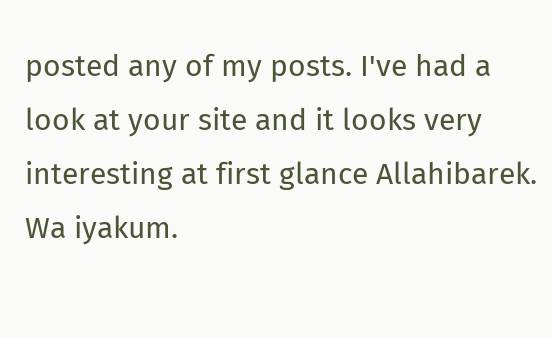posted any of my posts. I've had a look at your site and it looks very interesting at first glance Allahibarek. Wa iyakum.